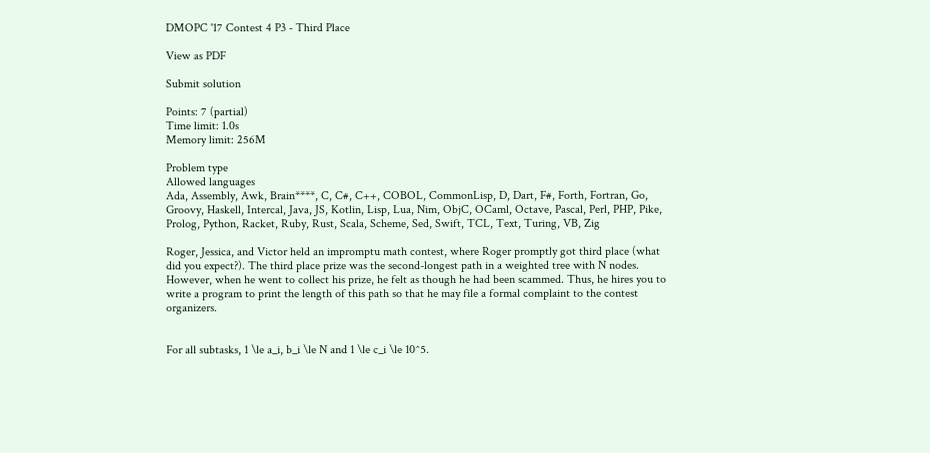DMOPC '17 Contest 4 P3 - Third Place

View as PDF

Submit solution

Points: 7 (partial)
Time limit: 1.0s
Memory limit: 256M

Problem type
Allowed languages
Ada, Assembly, Awk, Brain****, C, C#, C++, COBOL, CommonLisp, D, Dart, F#, Forth, Fortran, Go, Groovy, Haskell, Intercal, Java, JS, Kotlin, Lisp, Lua, Nim, ObjC, OCaml, Octave, Pascal, Perl, PHP, Pike, Prolog, Python, Racket, Ruby, Rust, Scala, Scheme, Sed, Swift, TCL, Text, Turing, VB, Zig

Roger, Jessica, and Victor held an impromptu math contest, where Roger promptly got third place (what did you expect?). The third place prize was the second-longest path in a weighted tree with N nodes. However, when he went to collect his prize, he felt as though he had been scammed. Thus, he hires you to write a program to print the length of this path so that he may file a formal complaint to the contest organizers.


For all subtasks, 1 \le a_i, b_i \le N and 1 \le c_i \le 10^5.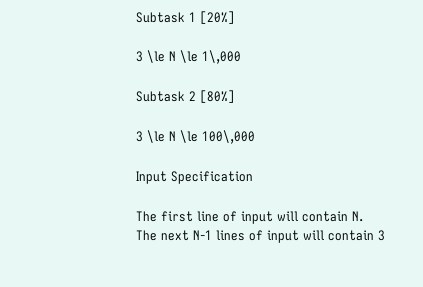Subtask 1 [20%]

3 \le N \le 1\,000

Subtask 2 [80%]

3 \le N \le 100\,000

Input Specification

The first line of input will contain N.
The next N-1 lines of input will contain 3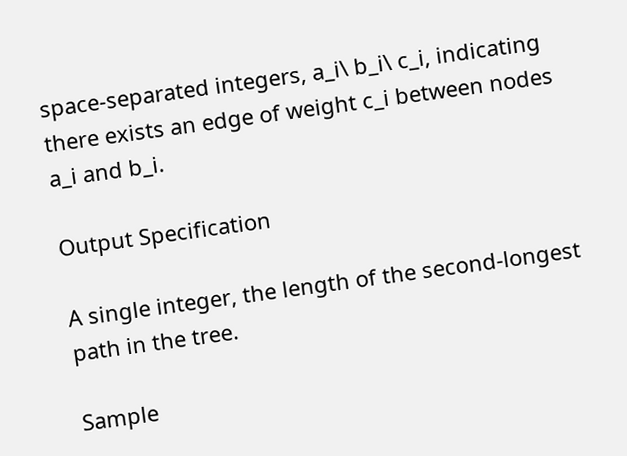space-separated integers, a_i\ b_i\ c_i, indicating there exists an edge of weight c_i between nodes a_i and b_i.

Output Specification

A single integer, the length of the second-longest path in the tree.

Sample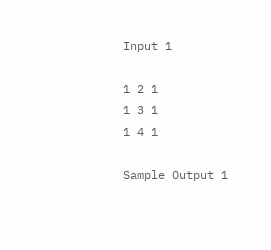Input 1

1 2 1
1 3 1
1 4 1

Sample Output 1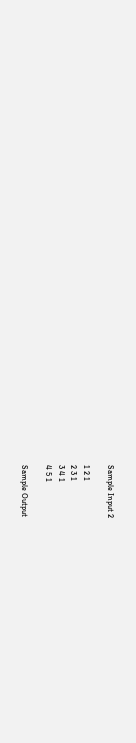Sample Input 2

1 2 1
2 3 1
3 4 1
4 5 1

Sample Output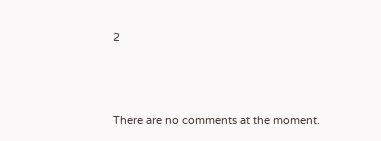2



There are no comments at the moment.